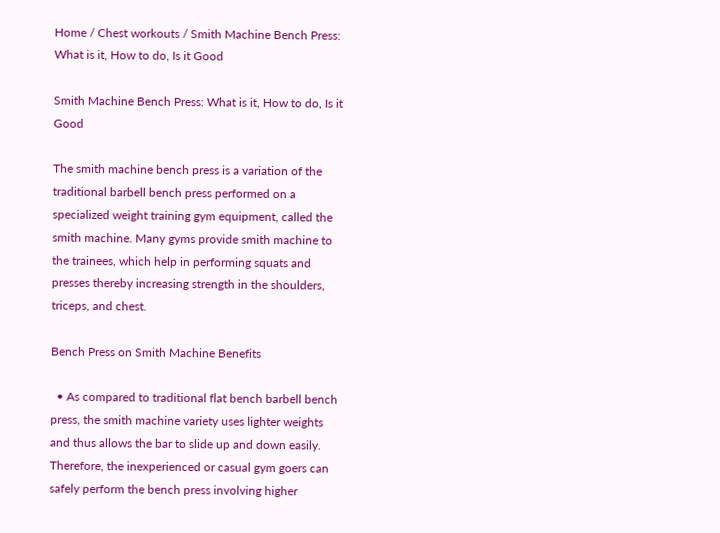Home / Chest workouts / Smith Machine Bench Press: What is it, How to do, Is it Good

Smith Machine Bench Press: What is it, How to do, Is it Good

The smith machine bench press is a variation of the traditional barbell bench press performed on a specialized weight training gym equipment, called the smith machine. Many gyms provide smith machine to the trainees, which help in performing squats and presses thereby increasing strength in the shoulders, triceps, and chest.

Bench Press on Smith Machine Benefits

  • As compared to traditional flat bench barbell bench press, the smith machine variety uses lighter weights and thus allows the bar to slide up and down easily. Therefore, the inexperienced or casual gym goers can safely perform the bench press involving higher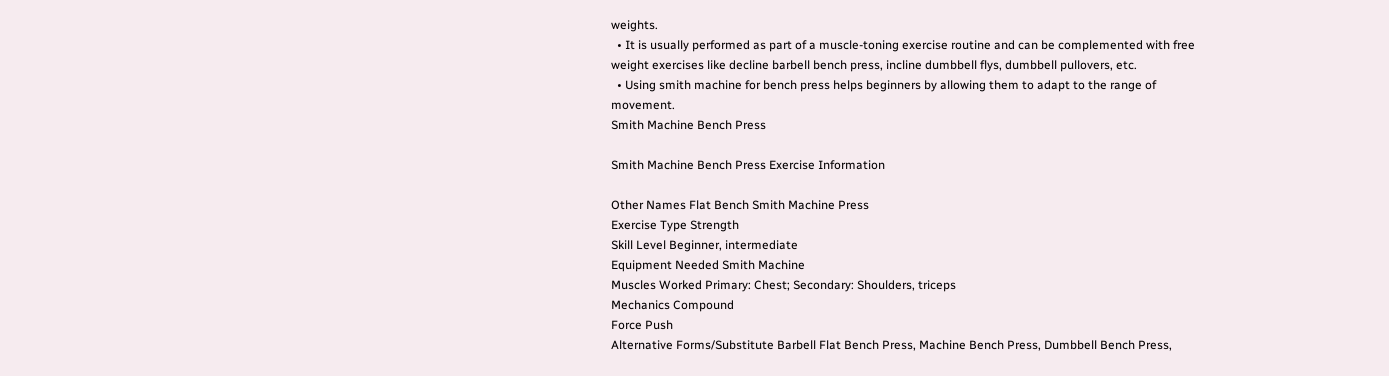weights.
  • It is usually performed as part of a muscle-toning exercise routine and can be complemented with free weight exercises like decline barbell bench press, incline dumbbell flys, dumbbell pullovers, etc.
  • Using smith machine for bench press helps beginners by allowing them to adapt to the range of movement.
Smith Machine Bench Press

Smith Machine Bench Press Exercise Information

Other Names Flat Bench Smith Machine Press
Exercise Type Strength
Skill Level Beginner, intermediate
Equipment Needed Smith Machine
Muscles Worked Primary: Chest; Secondary: Shoulders, triceps
Mechanics Compound
Force Push
Alternative Forms/Substitute Barbell Flat Bench Press, Machine Bench Press, Dumbbell Bench Press,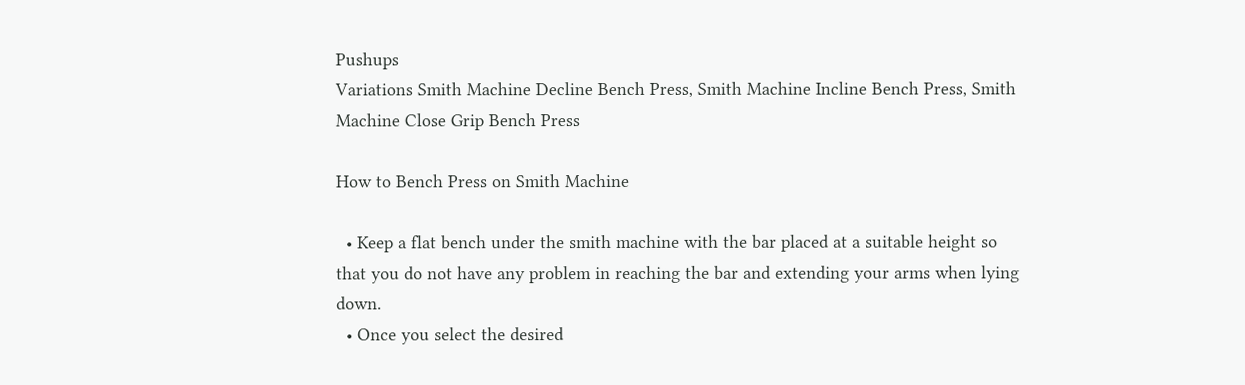Pushups
Variations Smith Machine Decline Bench Press, Smith Machine Incline Bench Press, Smith Machine Close Grip Bench Press

How to Bench Press on Smith Machine

  • Keep a flat bench under the smith machine with the bar placed at a suitable height so that you do not have any problem in reaching the bar and extending your arms when lying down.
  • Once you select the desired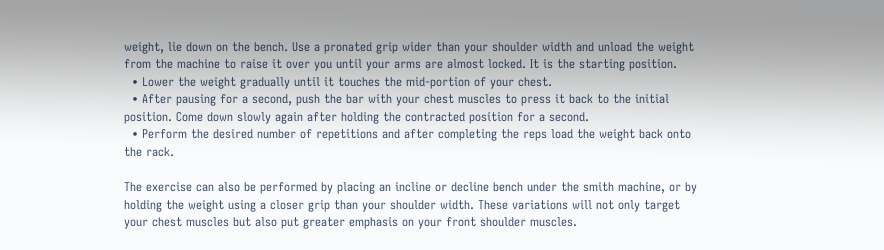weight, lie down on the bench. Use a pronated grip wider than your shoulder width and unload the weight from the machine to raise it over you until your arms are almost locked. It is the starting position.
  • Lower the weight gradually until it touches the mid-portion of your chest.
  • After pausing for a second, push the bar with your chest muscles to press it back to the initial position. Come down slowly again after holding the contracted position for a second.
  • Perform the desired number of repetitions and after completing the reps load the weight back onto the rack.

The exercise can also be performed by placing an incline or decline bench under the smith machine, or by holding the weight using a closer grip than your shoulder width. These variations will not only target your chest muscles but also put greater emphasis on your front shoulder muscles.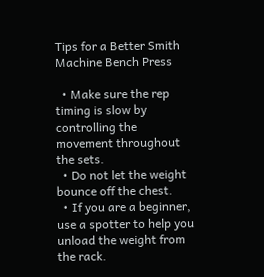Tips for a Better Smith Machine Bench Press

  • Make sure the rep timing is slow by controlling the movement throughout the sets.
  • Do not let the weight bounce off the chest.
  • If you are a beginner, use a spotter to help you unload the weight from the rack.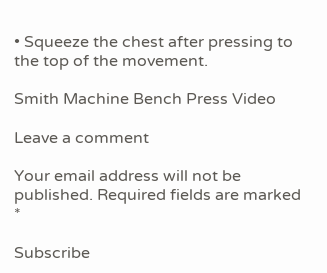• Squeeze the chest after pressing to the top of the movement.

Smith Machine Bench Press Video

Leave a comment

Your email address will not be published. Required fields are marked *

Subscribe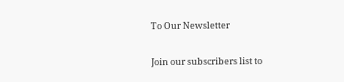To Our Newsletter

Join our subscribers list to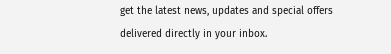get the latest news, updates and special offers delivered directly in your inbox.